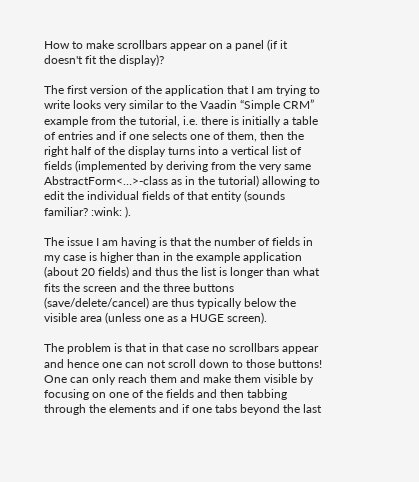How to make scrollbars appear on a panel (if it doesn't fit the display)?

The first version of the application that I am trying to write looks very similar to the Vaadin “Simple CRM” example from the tutorial, i.e. there is initially a table of entries and if one selects one of them, then the right half of the display turns into a vertical list of fields (implemented by deriving from the very same AbstractForm<…>-class as in the tutorial) allowing to edit the individual fields of that entity (sounds familiar? :wink: ).

The issue I am having is that the number of fields in my case is higher than in the example application (about 20 fields) and thus the list is longer than what fits the screen and the three buttons (save/delete/cancel) are thus typically below the visible area (unless one as a HUGE screen).

The problem is that in that case no scrollbars appear and hence one can not scroll down to those buttons!
One can only reach them and make them visible by focusing on one of the fields and then tabbing through the elements and if one tabs beyond the last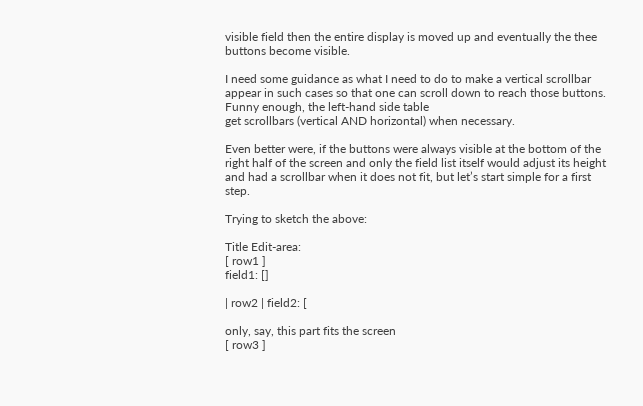visible field then the entire display is moved up and eventually the thee buttons become visible.

I need some guidance as what I need to do to make a vertical scrollbar appear in such cases so that one can scroll down to reach those buttons. Funny enough, the left-hand side table
get scrollbars (vertical AND horizontal) when necessary.

Even better were, if the buttons were always visible at the bottom of the right half of the screen and only the field list itself would adjust its height and had a scrollbar when it does not fit, but let’s start simple for a first step.

Trying to sketch the above:

Title Edit-area:
[ row1 ]
field1: []

| row2 | field2: [

only, say, this part fits the screen
[ row3 ]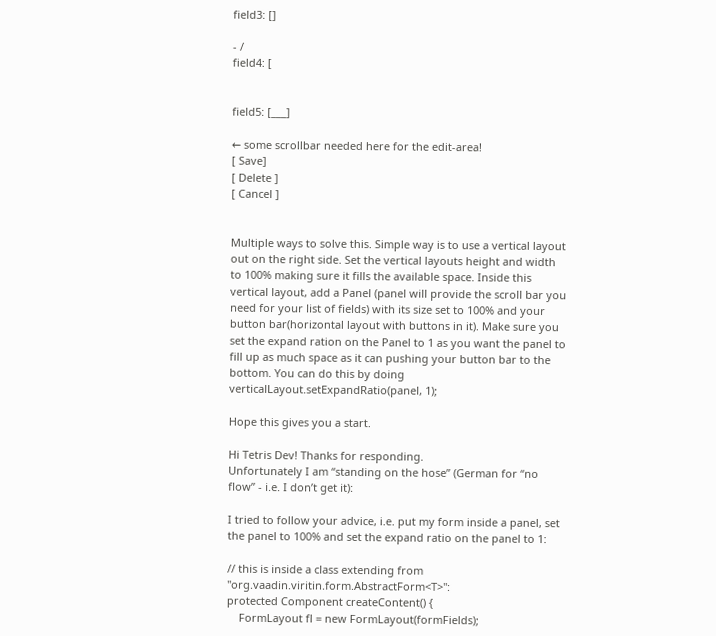field3: []

- /
field4: [


field5: [___]

← some scrollbar needed here for the edit-area!
[ Save]
[ Delete ]
[ Cancel ]


Multiple ways to solve this. Simple way is to use a vertical layout out on the right side. Set the vertical layouts height and width to 100% making sure it fills the available space. Inside this vertical layout, add a Panel (panel will provide the scroll bar you need for your list of fields) with its size set to 100% and your button bar(horizontal layout with buttons in it). Make sure you set the expand ration on the Panel to 1 as you want the panel to fill up as much space as it can pushing your button bar to the bottom. You can do this by doing verticalLayout.setExpandRatio(panel, 1);

Hope this gives you a start.

Hi Tetris Dev! Thanks for responding.
Unfortunately I am “standing on the hose” (German for “no flow” - i.e. I don’t get it):

I tried to follow your advice, i.e. put my form inside a panel, set the panel to 100% and set the expand ratio on the panel to 1:

// this is inside a class extending from "org.vaadin.viritin.form.AbstractForm<T>":
protected Component createContent() {
    FormLayout fl = new FormLayout(formFields);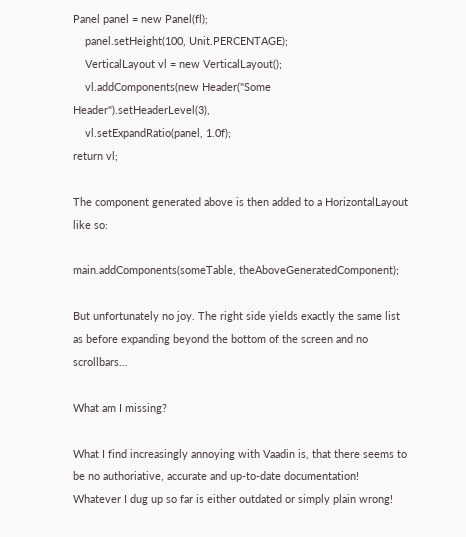Panel panel = new Panel(fl);
    panel.setHeight(100, Unit.PERCENTAGE);
    VerticalLayout vl = new VerticalLayout();
    vl.addComponents(new Header("Some Header").setHeaderLevel(3),
    vl.setExpandRatio(panel, 1.0f);
return vl;

The component generated above is then added to a HorizontalLayout like so:

main.addComponents(someTable, theAboveGeneratedComponent);

But unfortunately no joy. The right side yields exactly the same list as before expanding beyond the bottom of the screen and no scrollbars…

What am I missing?

What I find increasingly annoying with Vaadin is, that there seems to be no authoriative, accurate and up-to-date documentation! Whatever I dug up so far is either outdated or simply plain wrong!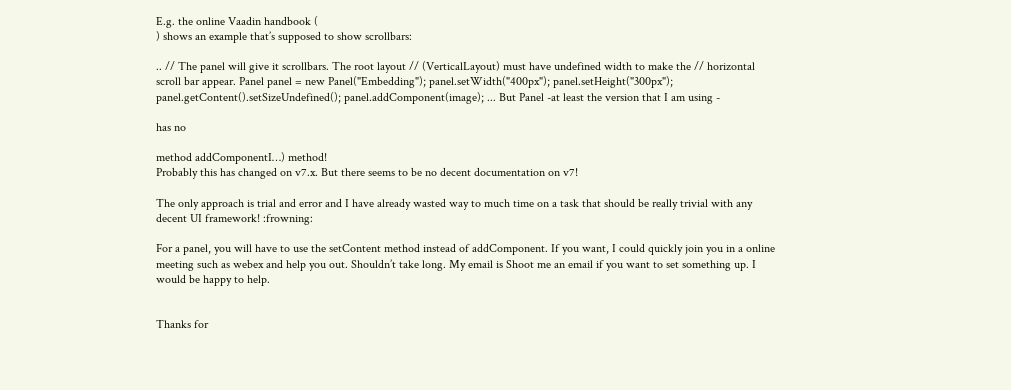E.g. the online Vaadin handbook (
) shows an example that’s supposed to show scrollbars:

.. // The panel will give it scrollbars. The root layout // (VerticalLayout) must have undefined width to make the // horizontal scroll bar appear. Panel panel = new Panel("Embedding"); panel.setWidth("400px"); panel.setHeight("300px"); panel.getContent().setSizeUndefined(); panel.addComponent(image); ... But Panel -at least the version that I am using -

has no

method addComponentI…) method!
Probably this has changed on v7.x. But there seems to be no decent documentation on v7!

The only approach is trial and error and I have already wasted way to much time on a task that should be really trivial with any decent UI framework! :frowning:

For a panel, you will have to use the setContent method instead of addComponent. If you want, I could quickly join you in a online meeting such as webex and help you out. Shouldn’t take long. My email is Shoot me an email if you want to set something up. I would be happy to help.


Thanks for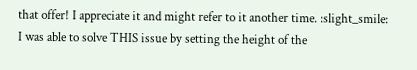that offer! I appreciate it and might refer to it another time. :slight_smile:
I was able to solve THIS issue by setting the height of the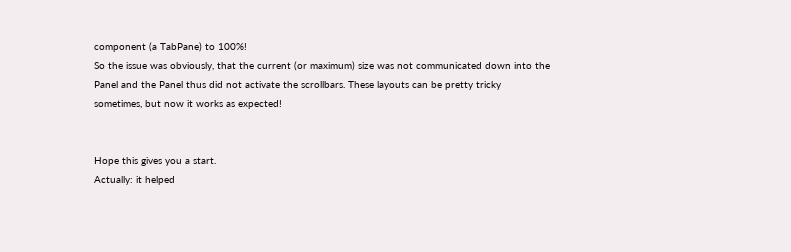component (a TabPane) to 100%!
So the issue was obviously, that the current (or maximum) size was not communicated down into the Panel and the Panel thus did not activate the scrollbars. These layouts can be pretty tricky sometimes, but now it works as expected!


Hope this gives you a start.
Actually: it helped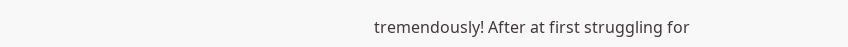tremendously! After at first struggling for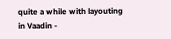quite a while with layouting in Vaadin -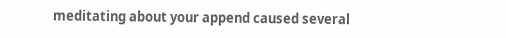meditating about your append caused several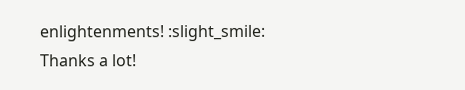enlightenments! :slight_smile: Thanks a lot!